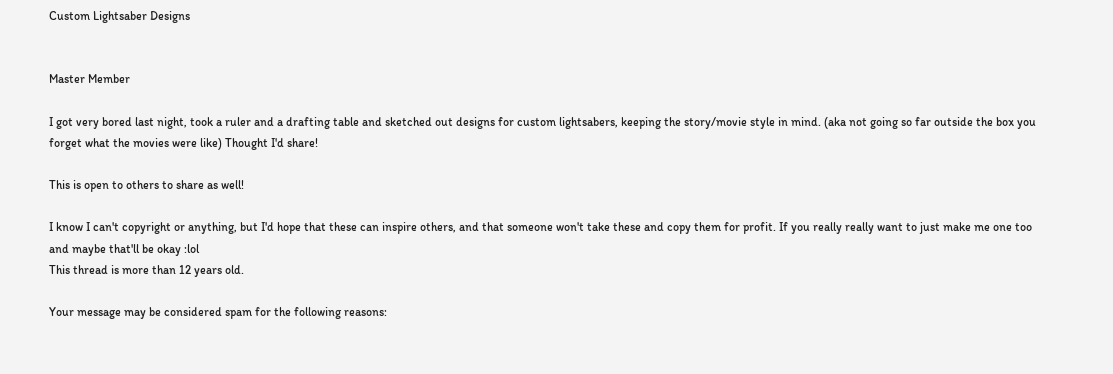Custom Lightsaber Designs


Master Member

I got very bored last night, took a ruler and a drafting table and sketched out designs for custom lightsabers, keeping the story/movie style in mind. (aka not going so far outside the box you forget what the movies were like) Thought I'd share!

This is open to others to share as well!

I know I can't copyright or anything, but I'd hope that these can inspire others, and that someone won't take these and copy them for profit. If you really really want to just make me one too and maybe that'll be okay :lol
This thread is more than 12 years old.

Your message may be considered spam for the following reasons: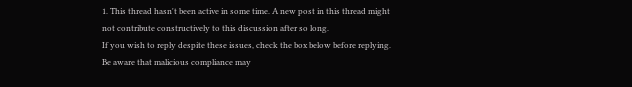1. This thread hasn't been active in some time. A new post in this thread might not contribute constructively to this discussion after so long.
If you wish to reply despite these issues, check the box below before replying.
Be aware that malicious compliance may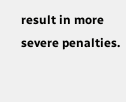result in more severe penalties.